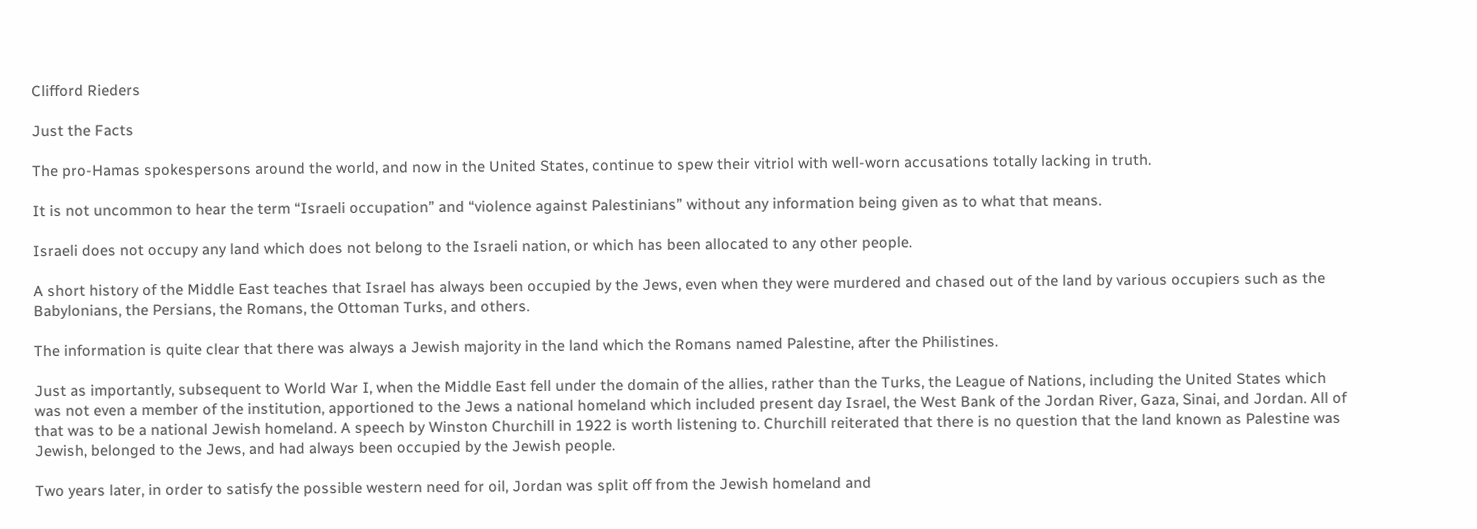Clifford Rieders

Just the Facts

The pro-Hamas spokespersons around the world, and now in the United States, continue to spew their vitriol with well-worn accusations totally lacking in truth.

It is not uncommon to hear the term “Israeli occupation” and “violence against Palestinians” without any information being given as to what that means.

Israeli does not occupy any land which does not belong to the Israeli nation, or which has been allocated to any other people.

A short history of the Middle East teaches that Israel has always been occupied by the Jews, even when they were murdered and chased out of the land by various occupiers such as the Babylonians, the Persians, the Romans, the Ottoman Turks, and others.

The information is quite clear that there was always a Jewish majority in the land which the Romans named Palestine, after the Philistines.

Just as importantly, subsequent to World War I, when the Middle East fell under the domain of the allies, rather than the Turks, the League of Nations, including the United States which was not even a member of the institution, apportioned to the Jews a national homeland which included present day Israel, the West Bank of the Jordan River, Gaza, Sinai, and Jordan. All of that was to be a national Jewish homeland. A speech by Winston Churchill in 1922 is worth listening to. Churchill reiterated that there is no question that the land known as Palestine was Jewish, belonged to the Jews, and had always been occupied by the Jewish people.

Two years later, in order to satisfy the possible western need for oil, Jordan was split off from the Jewish homeland and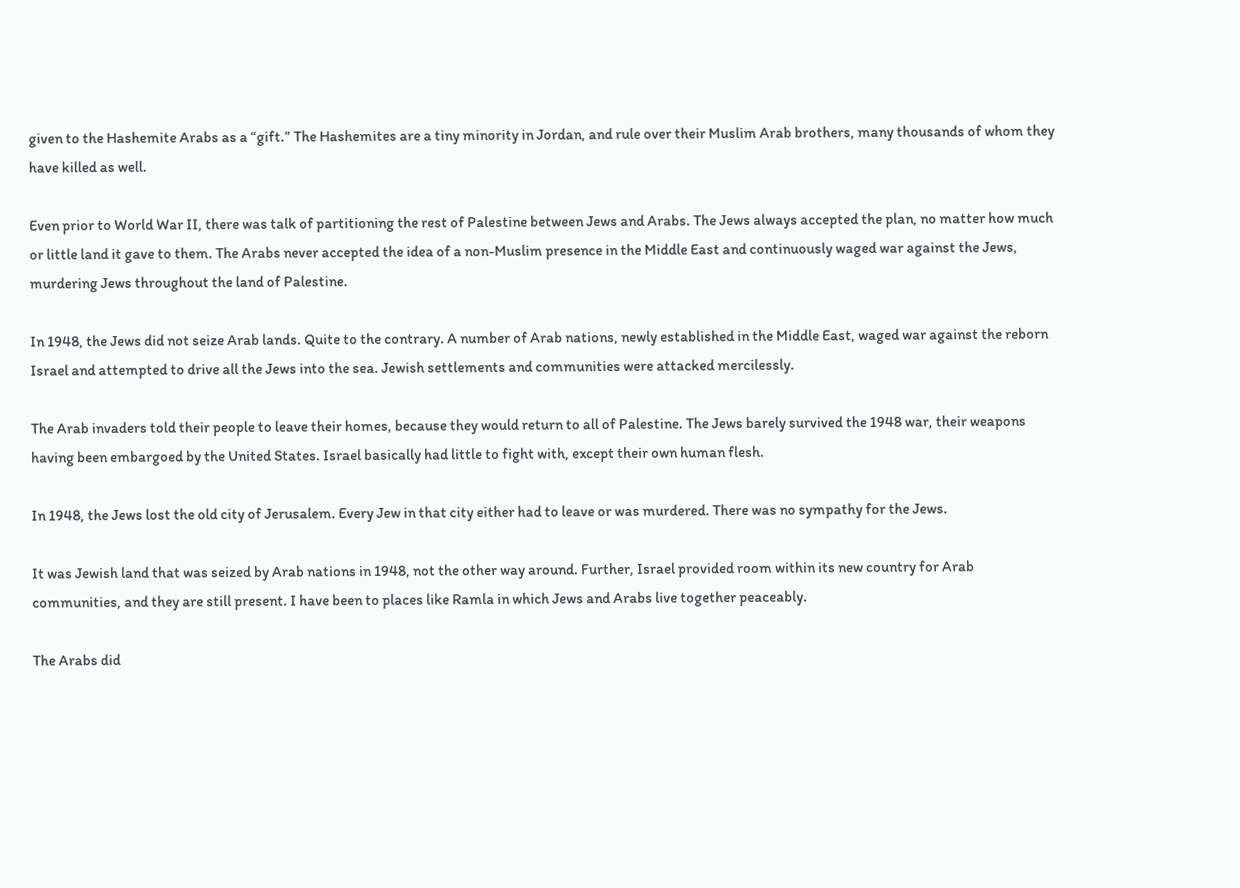given to the Hashemite Arabs as a “gift.” The Hashemites are a tiny minority in Jordan, and rule over their Muslim Arab brothers, many thousands of whom they have killed as well.

Even prior to World War II, there was talk of partitioning the rest of Palestine between Jews and Arabs. The Jews always accepted the plan, no matter how much or little land it gave to them. The Arabs never accepted the idea of a non-Muslim presence in the Middle East and continuously waged war against the Jews, murdering Jews throughout the land of Palestine.

In 1948, the Jews did not seize Arab lands. Quite to the contrary. A number of Arab nations, newly established in the Middle East, waged war against the reborn Israel and attempted to drive all the Jews into the sea. Jewish settlements and communities were attacked mercilessly.

The Arab invaders told their people to leave their homes, because they would return to all of Palestine. The Jews barely survived the 1948 war, their weapons having been embargoed by the United States. Israel basically had little to fight with, except their own human flesh.

In 1948, the Jews lost the old city of Jerusalem. Every Jew in that city either had to leave or was murdered. There was no sympathy for the Jews.

It was Jewish land that was seized by Arab nations in 1948, not the other way around. Further, Israel provided room within its new country for Arab communities, and they are still present. I have been to places like Ramla in which Jews and Arabs live together peaceably.

The Arabs did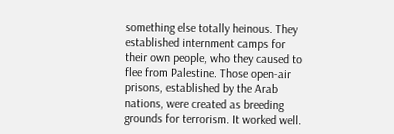something else totally heinous. They established internment camps for their own people, who they caused to flee from Palestine. Those open-air prisons, established by the Arab nations, were created as breeding grounds for terrorism. It worked well.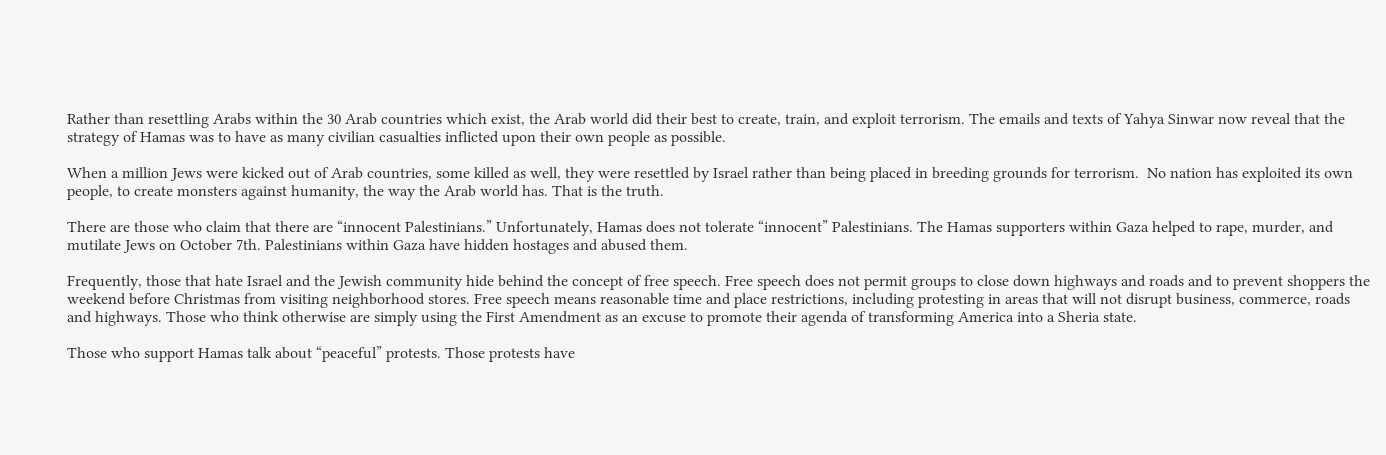Rather than resettling Arabs within the 30 Arab countries which exist, the Arab world did their best to create, train, and exploit terrorism. The emails and texts of Yahya Sinwar now reveal that the strategy of Hamas was to have as many civilian casualties inflicted upon their own people as possible.

When a million Jews were kicked out of Arab countries, some killed as well, they were resettled by Israel rather than being placed in breeding grounds for terrorism.  No nation has exploited its own people, to create monsters against humanity, the way the Arab world has. That is the truth.

There are those who claim that there are “innocent Palestinians.” Unfortunately, Hamas does not tolerate “innocent” Palestinians. The Hamas supporters within Gaza helped to rape, murder, and mutilate Jews on October 7th. Palestinians within Gaza have hidden hostages and abused them.

Frequently, those that hate Israel and the Jewish community hide behind the concept of free speech. Free speech does not permit groups to close down highways and roads and to prevent shoppers the weekend before Christmas from visiting neighborhood stores. Free speech means reasonable time and place restrictions, including protesting in areas that will not disrupt business, commerce, roads and highways. Those who think otherwise are simply using the First Amendment as an excuse to promote their agenda of transforming America into a Sheria state.

Those who support Hamas talk about “peaceful” protests. Those protests have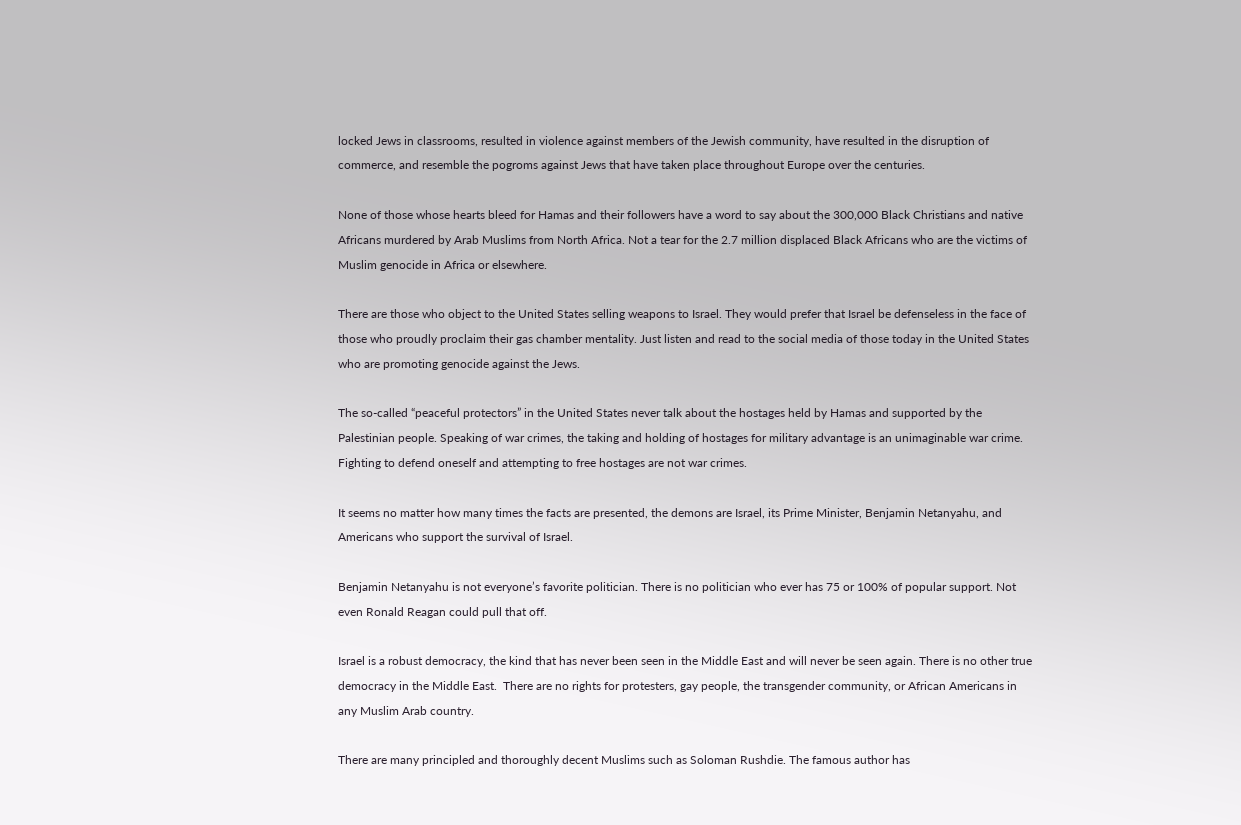locked Jews in classrooms, resulted in violence against members of the Jewish community, have resulted in the disruption of commerce, and resemble the pogroms against Jews that have taken place throughout Europe over the centuries.

None of those whose hearts bleed for Hamas and their followers have a word to say about the 300,000 Black Christians and native Africans murdered by Arab Muslims from North Africa. Not a tear for the 2.7 million displaced Black Africans who are the victims of Muslim genocide in Africa or elsewhere.

There are those who object to the United States selling weapons to Israel. They would prefer that Israel be defenseless in the face of those who proudly proclaim their gas chamber mentality. Just listen and read to the social media of those today in the United States who are promoting genocide against the Jews.

The so-called “peaceful protectors” in the United States never talk about the hostages held by Hamas and supported by the Palestinian people. Speaking of war crimes, the taking and holding of hostages for military advantage is an unimaginable war crime. Fighting to defend oneself and attempting to free hostages are not war crimes.

It seems no matter how many times the facts are presented, the demons are Israel, its Prime Minister, Benjamin Netanyahu, and Americans who support the survival of Israel.

Benjamin Netanyahu is not everyone’s favorite politician. There is no politician who ever has 75 or 100% of popular support. Not even Ronald Reagan could pull that off.

Israel is a robust democracy, the kind that has never been seen in the Middle East and will never be seen again. There is no other true democracy in the Middle East.  There are no rights for protesters, gay people, the transgender community, or African Americans in any Muslim Arab country.

There are many principled and thoroughly decent Muslims such as Soloman Rushdie. The famous author has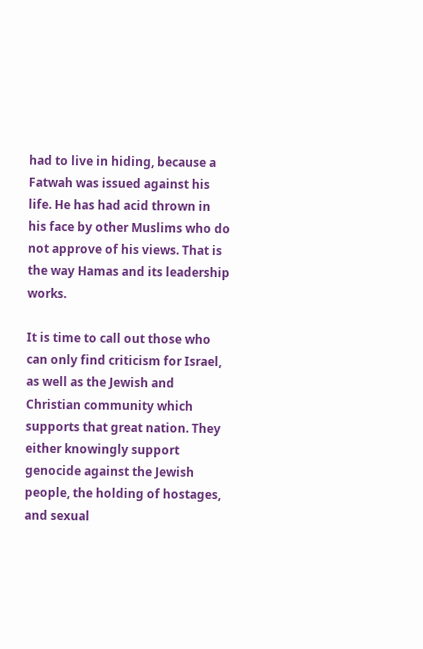had to live in hiding, because a Fatwah was issued against his life. He has had acid thrown in his face by other Muslims who do not approve of his views. That is the way Hamas and its leadership works.

It is time to call out those who can only find criticism for Israel, as well as the Jewish and Christian community which supports that great nation. They either knowingly support genocide against the Jewish people, the holding of hostages, and sexual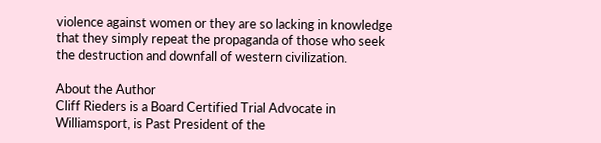violence against women or they are so lacking in knowledge that they simply repeat the propaganda of those who seek the destruction and downfall of western civilization.

About the Author
Cliff Rieders is a Board Certified Trial Advocate in Williamsport, is Past President of the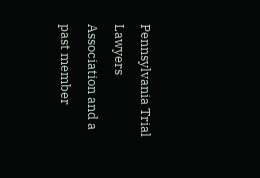Pennsylvania Trial Lawyers Association and a past member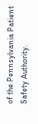of the Pennsylvania Patient Safety Authority.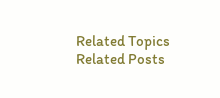Related Topics
Related Posts